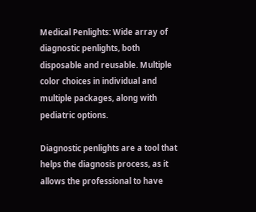Medical Penlights: Wide array of diagnostic penlights, both disposable and reusable. Multiple color choices in individual and multiple packages, along with pediatric options.

Diagnostic penlights are a tool that helps the diagnosis process, as it allows the professional to have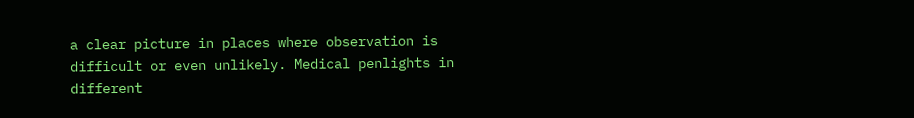a clear picture in places where observation is difficult or even unlikely. Medical penlights in different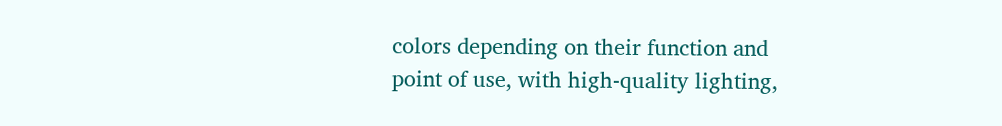colors depending on their function and point of use, with high-quality lighting,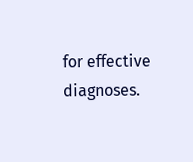for effective diagnoses.